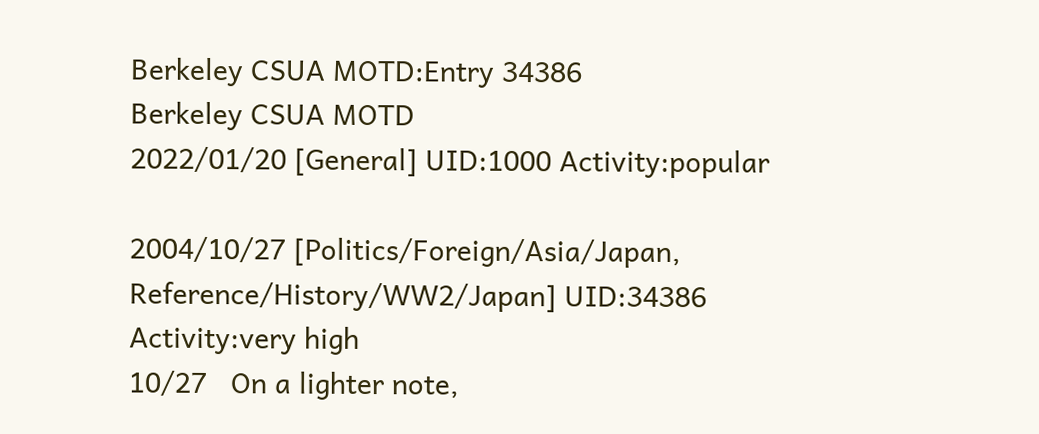Berkeley CSUA MOTD:Entry 34386
Berkeley CSUA MOTD
2022/01/20 [General] UID:1000 Activity:popular

2004/10/27 [Politics/Foreign/Asia/Japan, Reference/History/WW2/Japan] UID:34386 Activity:very high
10/27   On a lighter note,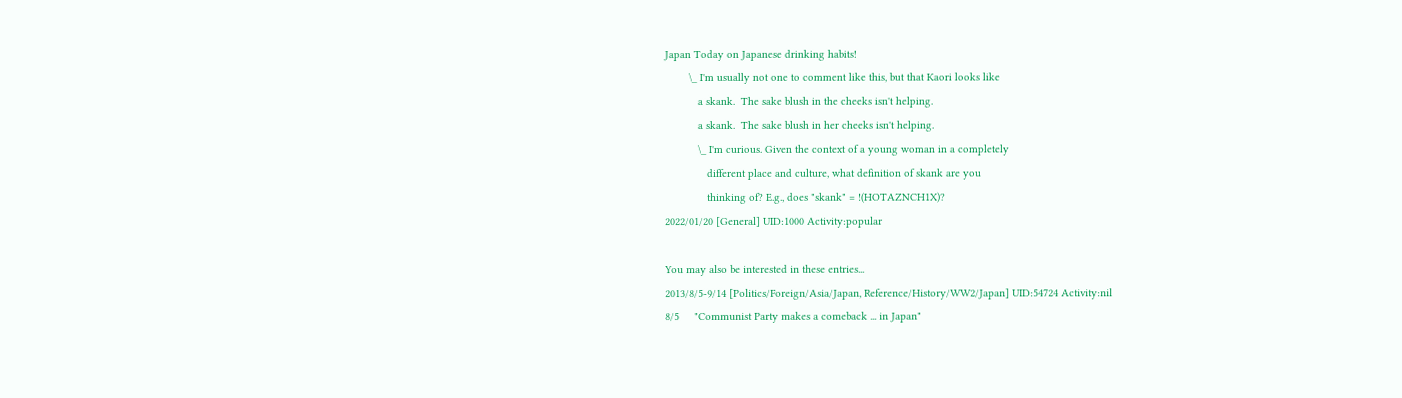Japan Today on Japanese drinking habits!
        \_ I'm usually not one to comment like this, but that Kaori looks like
           a skank.  The sake blush in the cheeks isn't helping.
           a skank.  The sake blush in her cheeks isn't helping.
           \_ I'm curious. Given the context of a young woman in a completely
              different place and culture, what definition of skank are you
              thinking of? E.g., does "skank" = !(HOTAZNCH1X)?
2022/01/20 [General] UID:1000 Activity:popular

You may also be interested in these entries...
2013/8/5-9/14 [Politics/Foreign/Asia/Japan, Reference/History/WW2/Japan] UID:54724 Activity:nil
8/5     "Communist Party makes a comeback ... in Japan"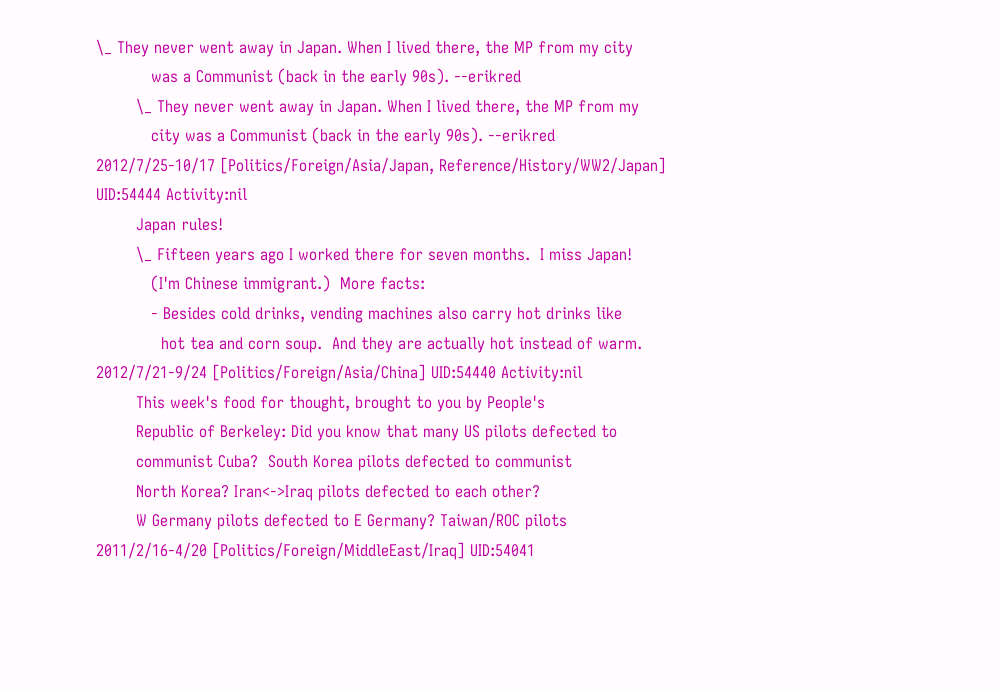\_ They never went away in Japan. When I lived there, the MP from my city
           was a Communist (back in the early 90s). --erikred
        \_ They never went away in Japan. When I lived there, the MP from my
           city was a Communist (back in the early 90s). --erikred
2012/7/25-10/17 [Politics/Foreign/Asia/Japan, Reference/History/WW2/Japan] UID:54444 Activity:nil
        Japan rules!
        \_ Fifteen years ago I worked there for seven months.  I miss Japan!
           (I'm Chinese immigrant.)  More facts:
           - Besides cold drinks, vending machines also carry hot drinks like
             hot tea and corn soup.  And they are actually hot instead of warm.
2012/7/21-9/24 [Politics/Foreign/Asia/China] UID:54440 Activity:nil
        This week's food for thought, brought to you by People's
        Republic of Berkeley: Did you know that many US pilots defected to
        communist Cuba?  South Korea pilots defected to communist
        North Korea? Iran<->Iraq pilots defected to each other?
        W Germany pilots defected to E Germany? Taiwan/ROC pilots
2011/2/16-4/20 [Politics/Foreign/MiddleEast/Iraq] UID:54041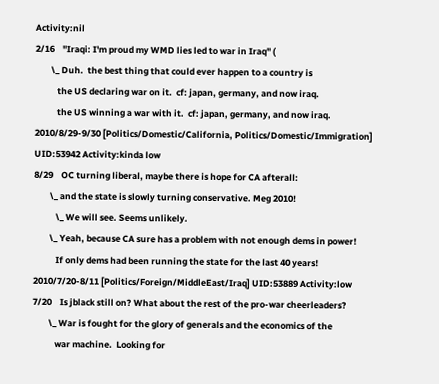Activity:nil
2/16    "Iraqi: I'm proud my WMD lies led to war in Iraq" (
        \_ Duh.  the best thing that could ever happen to a country is
           the US declaring war on it.  cf: japan, germany, and now iraq.
           the US winning a war with it.  cf: japan, germany, and now iraq.
2010/8/29-9/30 [Politics/Domestic/California, Politics/Domestic/Immigration] UID:53942 Activity:kinda low
8/29    OC turning liberal, maybe there is hope for CA afterall:
        \_ and the state is slowly turning conservative. Meg 2010!
           \_ We will see. Seems unlikely.
        \_ Yeah, because CA sure has a problem with not enough dems in power!
           If only dems had been running the state for the last 40 years!
2010/7/20-8/11 [Politics/Foreign/MiddleEast/Iraq] UID:53889 Activity:low
7/20    Is jblack still on? What about the rest of the pro-war cheerleaders?
        \_ War is fought for the glory of generals and the economics of the
           war machine.  Looking for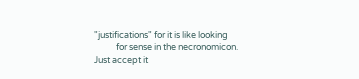"justifications" for it is like looking
           for sense in the necronomicon.  Just accept it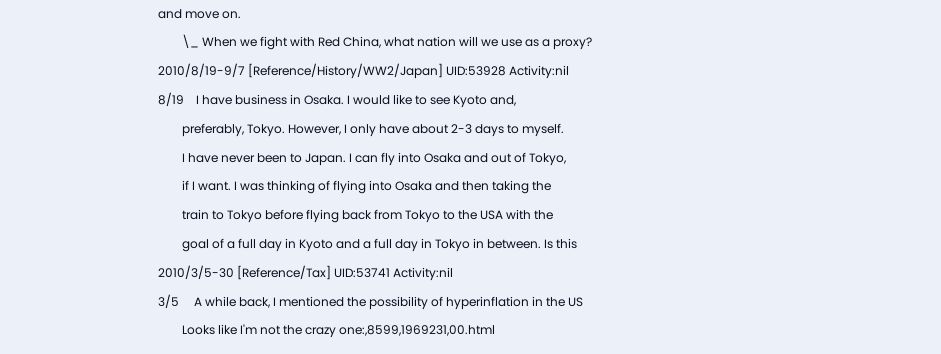and move on.
        \_ When we fight with Red China, what nation will we use as a proxy?
2010/8/19-9/7 [Reference/History/WW2/Japan] UID:53928 Activity:nil
8/19    I have business in Osaka. I would like to see Kyoto and,
        preferably, Tokyo. However, I only have about 2-3 days to myself.
        I have never been to Japan. I can fly into Osaka and out of Tokyo,
        if I want. I was thinking of flying into Osaka and then taking the
        train to Tokyo before flying back from Tokyo to the USA with the
        goal of a full day in Kyoto and a full day in Tokyo in between. Is this
2010/3/5-30 [Reference/Tax] UID:53741 Activity:nil
3/5     A while back, I mentioned the possibility of hyperinflation in the US
        Looks like I'm not the crazy one:,8599,1969231,00.html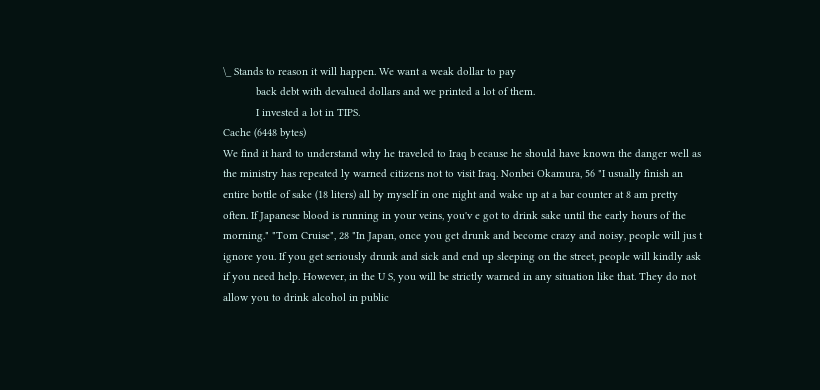\_ Stands to reason it will happen. We want a weak dollar to pay
           back debt with devalued dollars and we printed a lot of them.
           I invested a lot in TIPS.
Cache (6448 bytes)
We find it hard to understand why he traveled to Iraq b ecause he should have known the danger well as the ministry has repeated ly warned citizens not to visit Iraq. Nonbei Okamura, 56 "I usually finish an entire bottle of sake (18 liters) all by myself in one night and wake up at a bar counter at 8 am pretty often. If Japanese blood is running in your veins, you'v e got to drink sake until the early hours of the morning." "Tom Cruise", 28 "In Japan, once you get drunk and become crazy and noisy, people will jus t ignore you. If you get seriously drunk and sick and end up sleeping on the street, people will kindly ask if you need help. However, in the U S, you will be strictly warned in any situation like that. They do not allow you to drink alcohol in public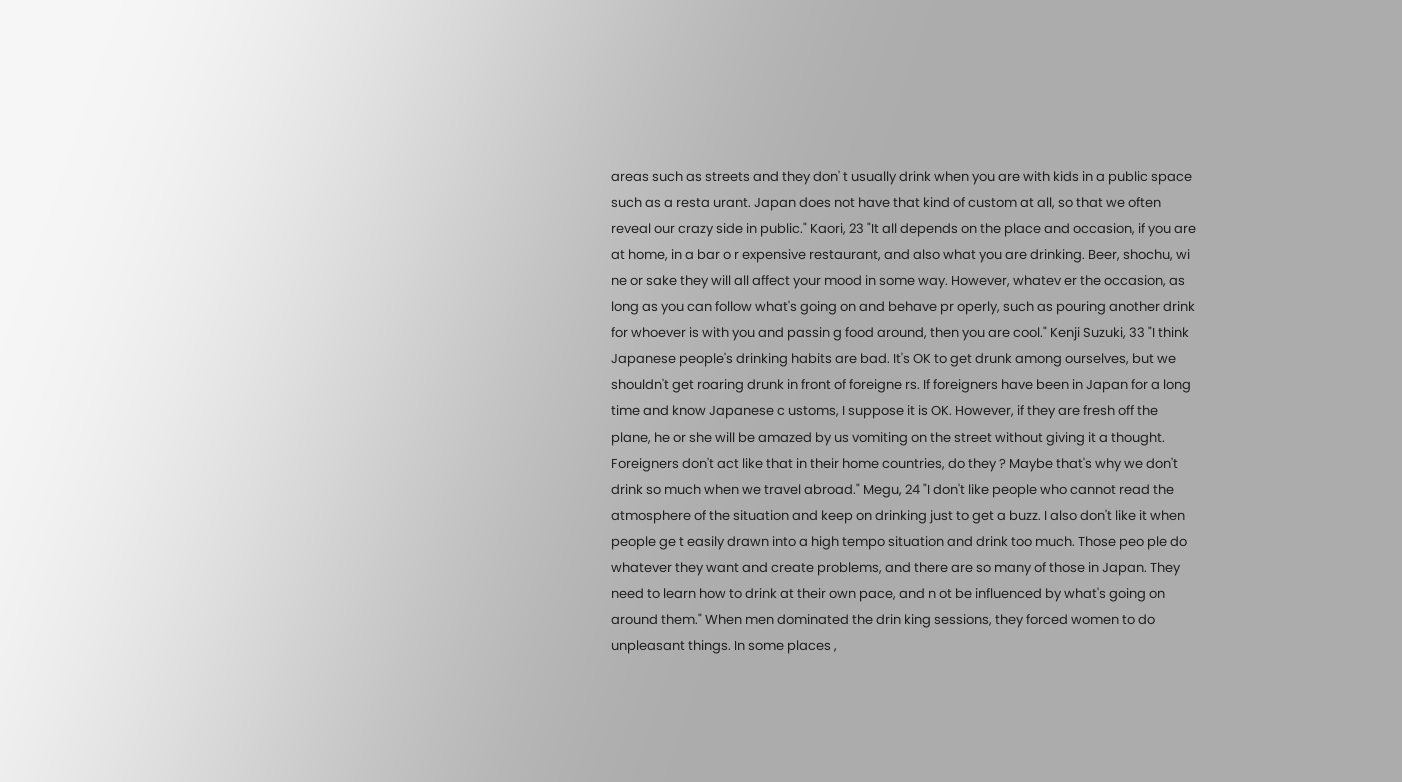areas such as streets and they don' t usually drink when you are with kids in a public space such as a resta urant. Japan does not have that kind of custom at all, so that we often reveal our crazy side in public." Kaori, 23 "It all depends on the place and occasion, if you are at home, in a bar o r expensive restaurant, and also what you are drinking. Beer, shochu, wi ne or sake they will all affect your mood in some way. However, whatev er the occasion, as long as you can follow what's going on and behave pr operly, such as pouring another drink for whoever is with you and passin g food around, then you are cool." Kenji Suzuki, 33 "I think Japanese people's drinking habits are bad. It's OK to get drunk among ourselves, but we shouldn't get roaring drunk in front of foreigne rs. If foreigners have been in Japan for a long time and know Japanese c ustoms, I suppose it is OK. However, if they are fresh off the plane, he or she will be amazed by us vomiting on the street without giving it a thought. Foreigners don't act like that in their home countries, do they ? Maybe that's why we don't drink so much when we travel abroad." Megu, 24 "I don't like people who cannot read the atmosphere of the situation and keep on drinking just to get a buzz. I also don't like it when people ge t easily drawn into a high tempo situation and drink too much. Those peo ple do whatever they want and create problems, and there are so many of those in Japan. They need to learn how to drink at their own pace, and n ot be influenced by what's going on around them." When men dominated the drin king sessions, they forced women to do unpleasant things. In some places ,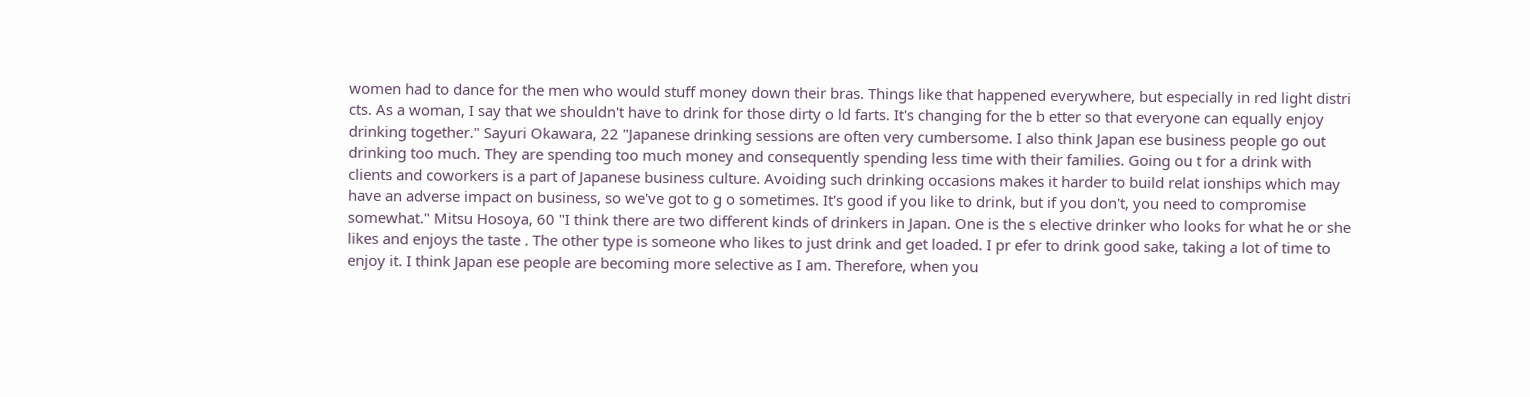women had to dance for the men who would stuff money down their bras. Things like that happened everywhere, but especially in red light distri cts. As a woman, I say that we shouldn't have to drink for those dirty o ld farts. It's changing for the b etter so that everyone can equally enjoy drinking together." Sayuri Okawara, 22 "Japanese drinking sessions are often very cumbersome. I also think Japan ese business people go out drinking too much. They are spending too much money and consequently spending less time with their families. Going ou t for a drink with clients and coworkers is a part of Japanese business culture. Avoiding such drinking occasions makes it harder to build relat ionships which may have an adverse impact on business, so we've got to g o sometimes. It's good if you like to drink, but if you don't, you need to compromise somewhat." Mitsu Hosoya, 60 "I think there are two different kinds of drinkers in Japan. One is the s elective drinker who looks for what he or she likes and enjoys the taste . The other type is someone who likes to just drink and get loaded. I pr efer to drink good sake, taking a lot of time to enjoy it. I think Japan ese people are becoming more selective as I am. Therefore, when you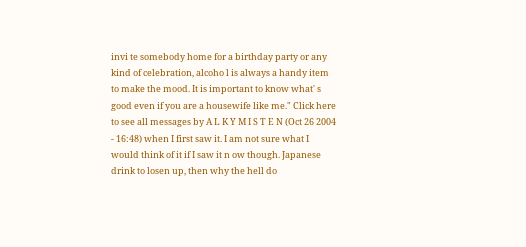invi te somebody home for a birthday party or any kind of celebration, alcoho l is always a handy item to make the mood. It is important to know what' s good even if you are a housewife like me." Click here to see all messages by A L K Y M I S T E N (Oct 26 2004 - 16:48) when I first saw it. I am not sure what I would think of it if I saw it n ow though. Japanese drink to losen up, then why the hell do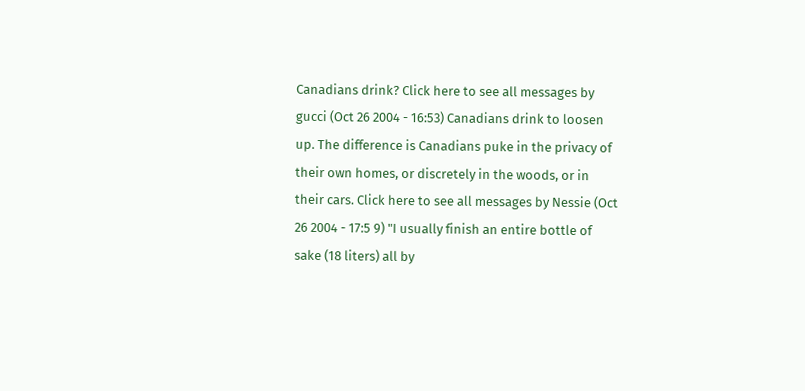Canadians drink? Click here to see all messages by gucci (Oct 26 2004 - 16:53) Canadians drink to loosen up. The difference is Canadians puke in the privacy of their own homes, or discretely in the woods, or in their cars. Click here to see all messages by Nessie (Oct 26 2004 - 17:5 9) "I usually finish an entire bottle of sake (18 liters) all by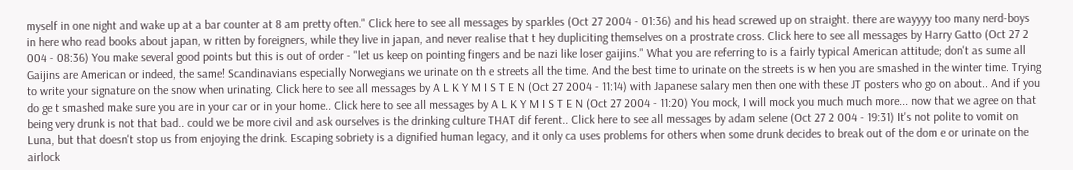myself in one night and wake up at a bar counter at 8 am pretty often." Click here to see all messages by sparkles (Oct 27 2004 - 01:36) and his head screwed up on straight. there are wayyyy too many nerd-boys in here who read books about japan, w ritten by foreigners, while they live in japan, and never realise that t hey dupliciting themselves on a prostrate cross. Click here to see all messages by Harry Gatto (Oct 27 2 004 - 08:36) You make several good points but this is out of order - "let us keep on pointing fingers and be nazi like loser gaijins." What you are referring to is a fairly typical American attitude; don't as sume all Gaijins are American or indeed, the same! Scandinavians especially Norwegians we urinate on th e streets all the time. And the best time to urinate on the streets is w hen you are smashed in the winter time. Trying to write your signature on the snow when urinating. Click here to see all messages by A L K Y M I S T E N (Oct 27 2004 - 11:14) with Japanese salary men then one with these JT posters who go on about.. And if you do ge t smashed make sure you are in your car or in your home.. Click here to see all messages by A L K Y M I S T E N (Oct 27 2004 - 11:20) You mock, I will mock you much much more... now that we agree on that being very drunk is not that bad.. could we be more civil and ask ourselves is the drinking culture THAT dif ferent.. Click here to see all messages by adam selene (Oct 27 2 004 - 19:31) It's not polite to vomit on Luna, but that doesn't stop us from enjoying the drink. Escaping sobriety is a dignified human legacy, and it only ca uses problems for others when some drunk decides to break out of the dom e or urinate on the airlock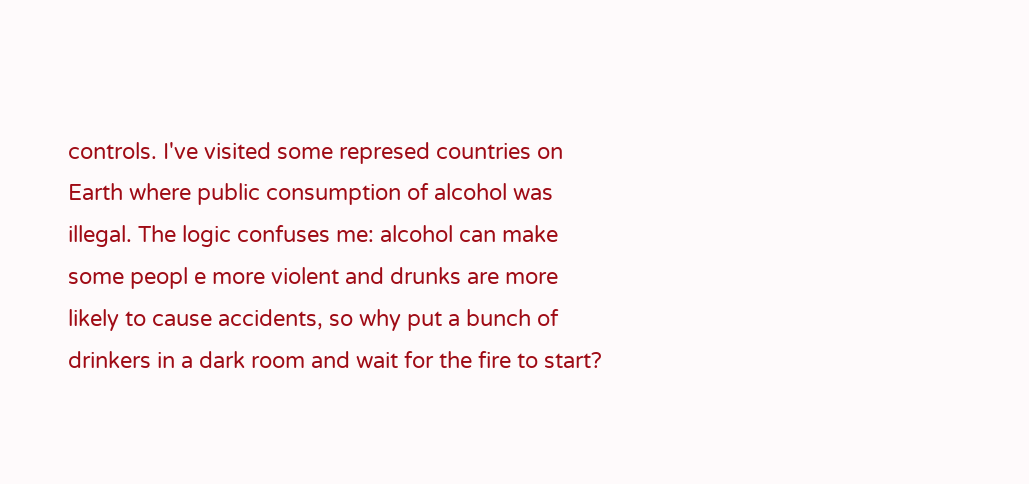controls. I've visited some represed countries on Earth where public consumption of alcohol was illegal. The logic confuses me: alcohol can make some peopl e more violent and drunks are more likely to cause accidents, so why put a bunch of drinkers in a dark room and wait for the fire to start?